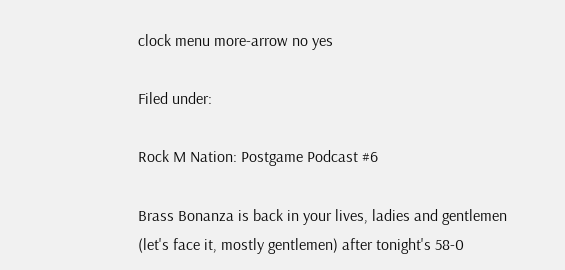clock menu more-arrow no yes

Filed under:

Rock M Nation: Postgame Podcast #6

Brass Bonanza is back in your lives, ladies and gentlemen (let's face it, mostly gentlemen) after tonight's 58-0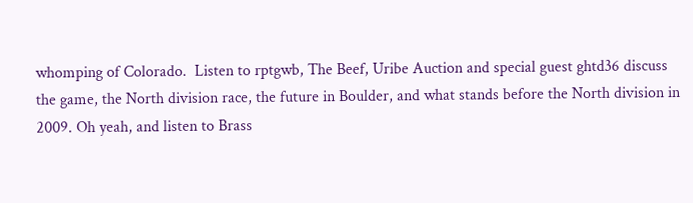whomping of Colorado.  Listen to rptgwb, The Beef, Uribe Auction and special guest ghtd36 discuss the game, the North division race, the future in Boulder, and what stands before the North division in 2009. Oh yeah, and listen to Brass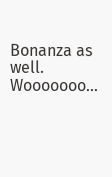Bonanza as well. Wooooooo...